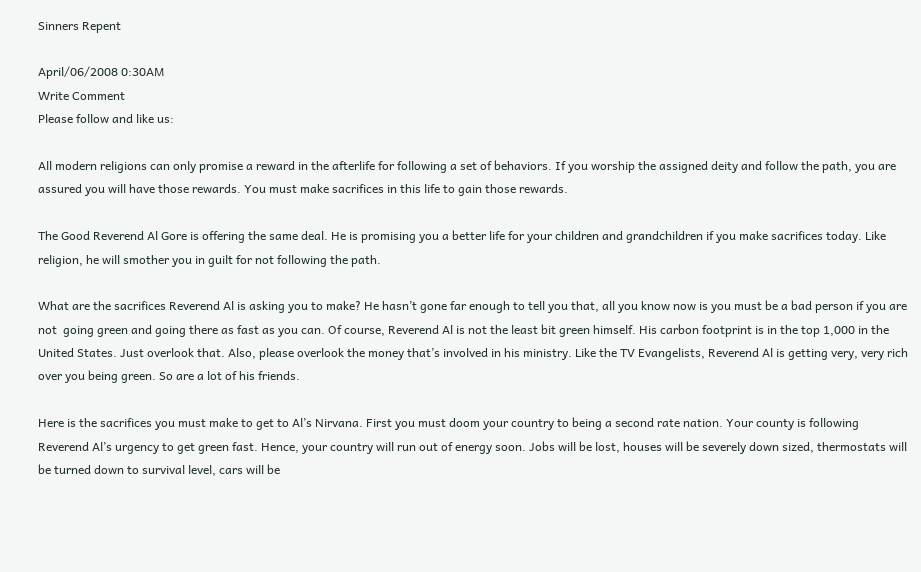Sinners Repent

April/06/2008 0:30AM
Write Comment
Please follow and like us:

All modern religions can only promise a reward in the afterlife for following a set of behaviors. If you worship the assigned deity and follow the path, you are assured you will have those rewards. You must make sacrifices in this life to gain those rewards.

The Good Reverend Al Gore is offering the same deal. He is promising you a better life for your children and grandchildren if you make sacrifices today. Like religion, he will smother you in guilt for not following the path.

What are the sacrifices Reverend Al is asking you to make? He hasn’t gone far enough to tell you that, all you know now is you must be a bad person if you are not  going green and going there as fast as you can. Of course, Reverend Al is not the least bit green himself. His carbon footprint is in the top 1,000 in the United States. Just overlook that. Also, please overlook the money that’s involved in his ministry. Like the TV Evangelists, Reverend Al is getting very, very rich over you being green. So are a lot of his friends.

Here is the sacrifices you must make to get to Al’s Nirvana. First you must doom your country to being a second rate nation. Your county is following Reverend Al’s urgency to get green fast. Hence, your country will run out of energy soon. Jobs will be lost, houses will be severely down sized, thermostats will be turned down to survival level, cars will be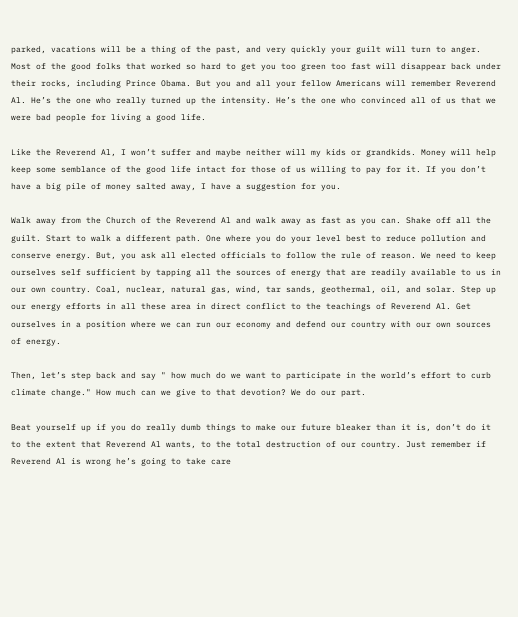parked, vacations will be a thing of the past, and very quickly your guilt will turn to anger. Most of the good folks that worked so hard to get you too green too fast will disappear back under their rocks, including Prince Obama. But you and all your fellow Americans will remember Reverend Al. He’s the one who really turned up the intensity. He’s the one who convinced all of us that we were bad people for living a good life.

Like the Reverend Al, I won’t suffer and maybe neither will my kids or grandkids. Money will help keep some semblance of the good life intact for those of us willing to pay for it. If you don’t have a big pile of money salted away, I have a suggestion for you.

Walk away from the Church of the Reverend Al and walk away as fast as you can. Shake off all the guilt. Start to walk a different path. One where you do your level best to reduce pollution and conserve energy. But, you ask all elected officials to follow the rule of reason. We need to keep ourselves self sufficient by tapping all the sources of energy that are readily available to us in our own country. Coal, nuclear, natural gas, wind, tar sands, geothermal, oil, and solar. Step up our energy efforts in all these area in direct conflict to the teachings of Reverend Al. Get ourselves in a position where we can run our economy and defend our country with our own sources of energy.

Then, let’s step back and say " how much do we want to participate in the world’s effort to curb climate change." How much can we give to that devotion? We do our part.

Beat yourself up if you do really dumb things to make our future bleaker than it is, don’t do it to the extent that Reverend Al wants, to the total destruction of our country. Just remember if Reverend Al is wrong he’s going to take care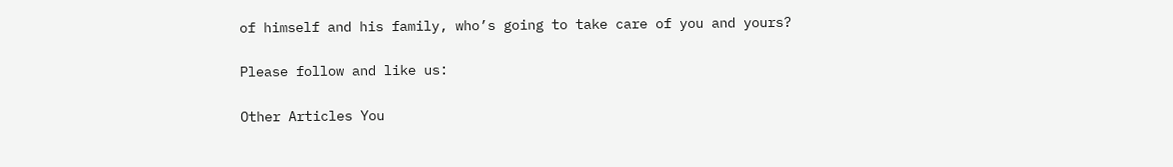of himself and his family, who’s going to take care of you and yours?

Please follow and like us:

Other Articles You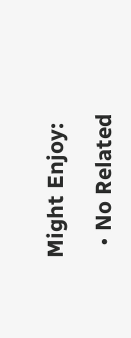Might Enjoy:

  • No Related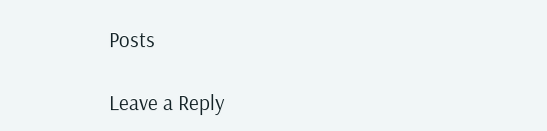Posts

Leave a Reply